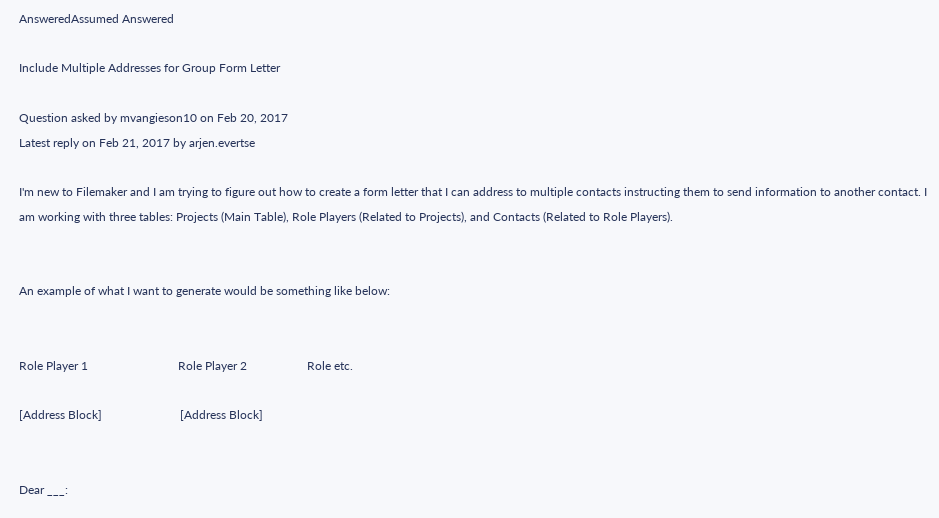AnsweredAssumed Answered

Include Multiple Addresses for Group Form Letter

Question asked by mvangieson10 on Feb 20, 2017
Latest reply on Feb 21, 2017 by arjen.evertse

I'm new to Filemaker and I am trying to figure out how to create a form letter that I can address to multiple contacts instructing them to send information to another contact. I am working with three tables: Projects (Main Table), Role Players (Related to Projects), and Contacts (Related to Role Players).


An example of what I want to generate would be something like below:


Role Player 1                              Role Player 2                    Role etc.

[Address Block]                          [Address Block]


Dear ___: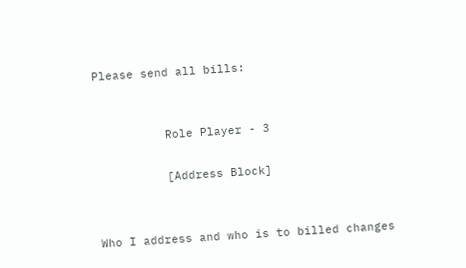Please send all bills:


          Role Player - 3

          [Address Block]


Who I address and who is to billed changes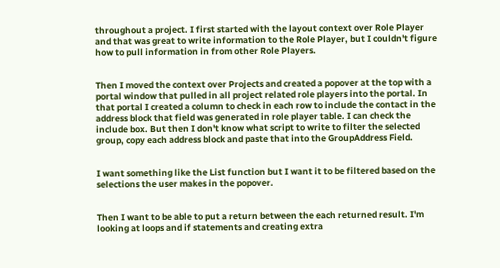throughout a project. I first started with the layout context over Role Player and that was great to write information to the Role Player, but I couldn't figure how to pull information in from other Role Players.


Then I moved the context over Projects and created a popover at the top with a portal window that pulled in all project related role players into the portal. In that portal I created a column to check in each row to include the contact in the address block that field was generated in role player table. I can check the include box. But then I don't know what script to write to filter the selected group, copy each address block and paste that into the GroupAddress Field.


I want something like the List function but I want it to be filtered based on the selections the user makes in the popover.


Then I want to be able to put a return between the each returned result. I'm looking at loops and if statements and creating extra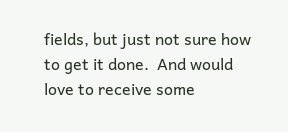fields, but just not sure how to get it done.  And would love to receive some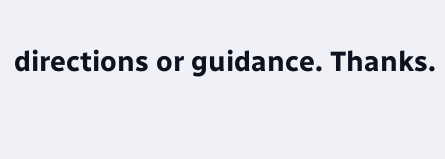directions or guidance. Thanks.